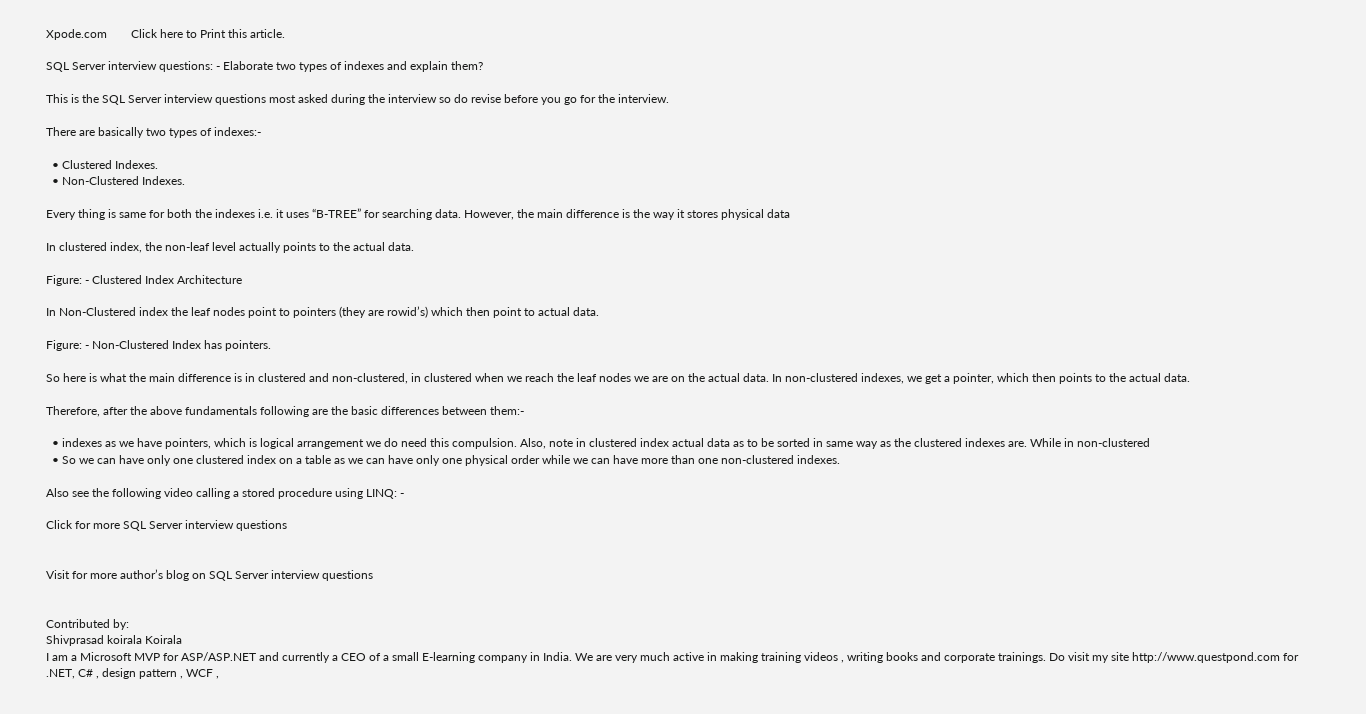Xpode.com        Click here to Print this article.

SQL Server interview questions: - Elaborate two types of indexes and explain them?

This is the SQL Server interview questions most asked during the interview so do revise before you go for the interview.

There are basically two types of indexes:-

  • Clustered Indexes.
  • Non-Clustered Indexes.

Every thing is same for both the indexes i.e. it uses “B-TREE” for searching data. However, the main difference is the way it stores physical data

In clustered index, the non-leaf level actually points to the actual data.

Figure: - Clustered Index Architecture

In Non-Clustered index the leaf nodes point to pointers (they are rowid’s) which then point to actual data.

Figure: - Non-Clustered Index has pointers.

So here is what the main difference is in clustered and non-clustered, in clustered when we reach the leaf nodes we are on the actual data. In non-clustered indexes, we get a pointer, which then points to the actual data.

Therefore, after the above fundamentals following are the basic differences between them:-

  • indexes as we have pointers, which is logical arrangement we do need this compulsion. Also, note in clustered index actual data as to be sorted in same way as the clustered indexes are. While in non-clustered
  • So we can have only one clustered index on a table as we can have only one physical order while we can have more than one non-clustered indexes.

Also see the following video calling a stored procedure using LINQ: -

Click for more SQL Server interview questions


Visit for more author’s blog on SQL Server interview questions


Contributed by:
Shivprasad koirala Koirala
I am a Microsoft MVP for ASP/ASP.NET and currently a CEO of a small E-learning company in India. We are very much active in making training videos , writing books and corporate trainings. Do visit my site http://www.questpond.com for .NET, C# , design pattern , WCF ,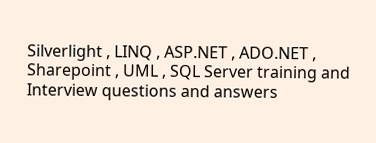Silverlight , LINQ , ASP.NET , ADO.NET , Sharepoint , UML , SQL Server training and Interview questions and answers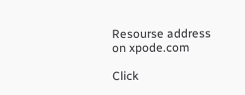Resourse address on xpode.com

Click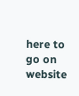here to go on website